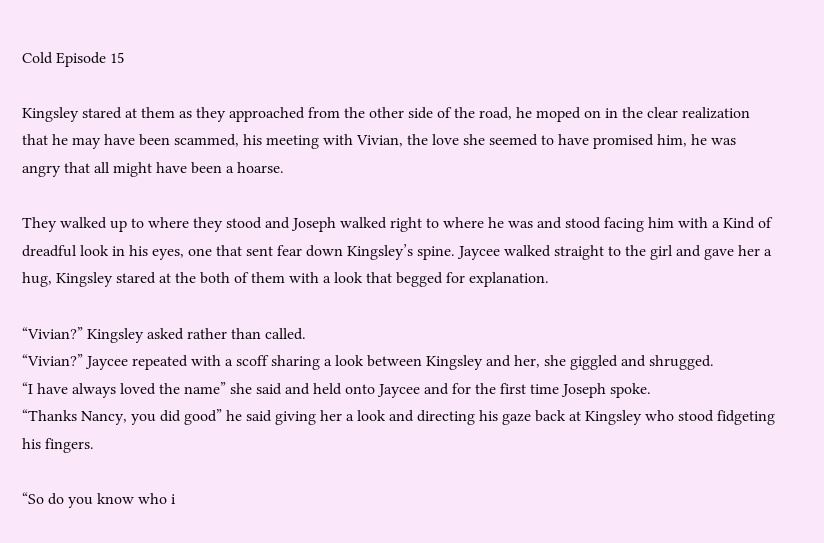Cold Episode 15

Kingsley stared at them as they approached from the other side of the road, he moped on in the clear realization that he may have been scammed, his meeting with Vivian, the love she seemed to have promised him, he was angry that all might have been a hoarse.

They walked up to where they stood and Joseph walked right to where he was and stood facing him with a Kind of dreadful look in his eyes, one that sent fear down Kingsley’s spine. Jaycee walked straight to the girl and gave her a hug, Kingsley stared at the both of them with a look that begged for explanation.

“Vivian?” Kingsley asked rather than called.
“Vivian?” Jaycee repeated with a scoff sharing a look between Kingsley and her, she giggled and shrugged.
“I have always loved the name” she said and held onto Jaycee and for the first time Joseph spoke.
“Thanks Nancy, you did good” he said giving her a look and directing his gaze back at Kingsley who stood fidgeting his fingers.

“So do you know who i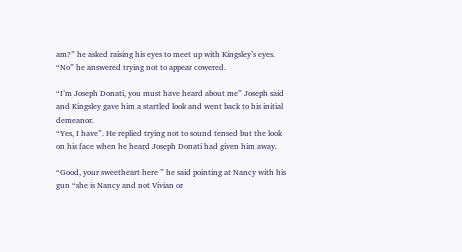am?” he asked raising his eyes to meet up with Kingsley’s eyes.
“No” he answered trying not to appear cowered.

“I’m Joseph Donati, you must have heard about me” Joseph said and Kingsley gave him a startled look and went back to his initial demeanor.
“Yes, I have”. He replied trying not to sound tensed but the look on his face when he heard Joseph Donati had given him away.

“Good, your sweetheart here ” he said pointing at Nancy with his gun “she is Nancy and not Vivian or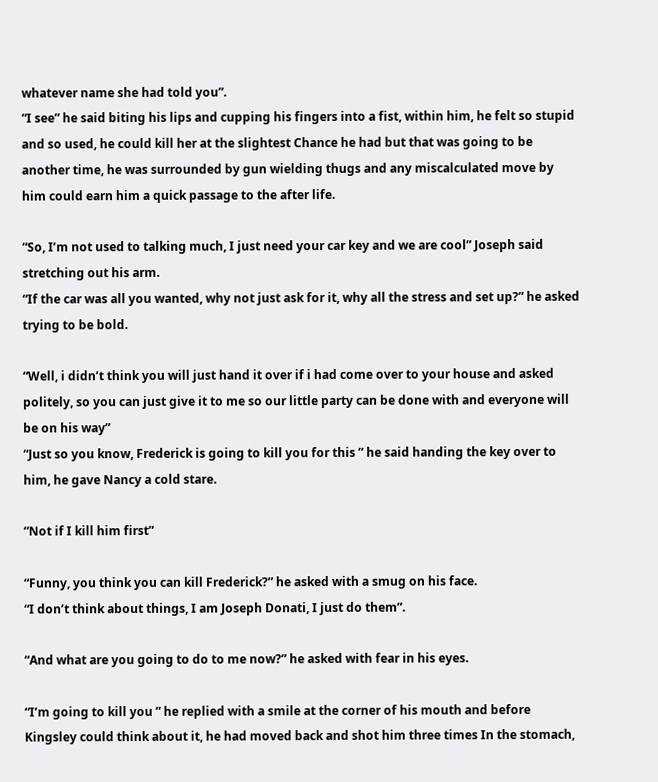whatever name she had told you”.
“I see” he said biting his lips and cupping his fingers into a fist, within him, he felt so stupid and so used, he could kill her at the slightest Chance he had but that was going to be another time, he was surrounded by gun wielding thugs and any miscalculated move by him could earn him a quick passage to the after life.

“So, I’m not used to talking much, I just need your car key and we are cool” Joseph said stretching out his arm.
“If the car was all you wanted, why not just ask for it, why all the stress and set up?” he asked trying to be bold.

“Well, i didn’t think you will just hand it over if i had come over to your house and asked politely, so you can just give it to me so our little party can be done with and everyone will be on his way”
“Just so you know, Frederick is going to kill you for this ” he said handing the key over to him, he gave Nancy a cold stare.

“Not if I kill him first”

“Funny, you think you can kill Frederick?” he asked with a smug on his face.
“I don’t think about things, I am Joseph Donati, I just do them”.

“And what are you going to do to me now?” he asked with fear in his eyes.

“I’m going to kill you ” he replied with a smile at the corner of his mouth and before Kingsley could think about it, he had moved back and shot him three times In the stomach,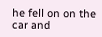he fell on on the car and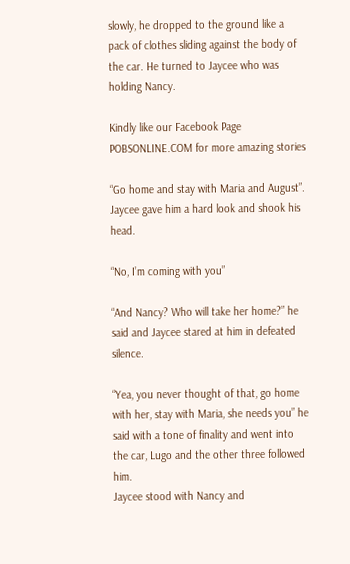slowly, he dropped to the ground like a pack of clothes sliding against the body of the car. He turned to Jaycee who was holding Nancy.

Kindly like our Facebook Page POBSONLINE.COM for more amazing stories

“Go home and stay with Maria and August”. Jaycee gave him a hard look and shook his head.

“No, I’m coming with you”

“And Nancy? Who will take her home?” he said and Jaycee stared at him in defeated silence.

“Yea, you never thought of that, go home with her, stay with Maria, she needs you” he said with a tone of finality and went into the car, Lugo and the other three followed him.
Jaycee stood with Nancy and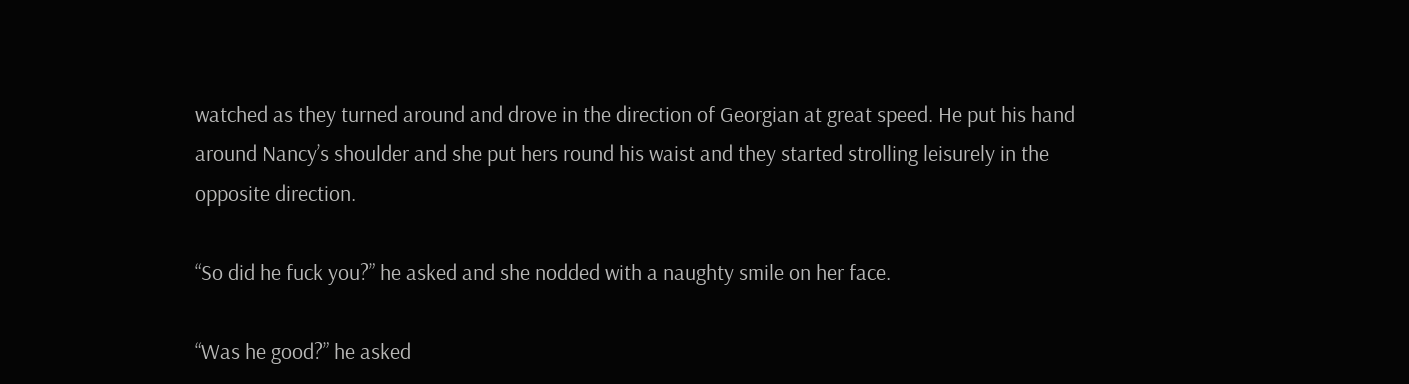watched as they turned around and drove in the direction of Georgian at great speed. He put his hand around Nancy’s shoulder and she put hers round his waist and they started strolling leisurely in the opposite direction.

“So did he fuck you?” he asked and she nodded with a naughty smile on her face.

“Was he good?” he asked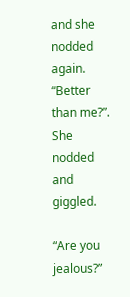and she nodded again.
“Better than me?”. She nodded and giggled.

“Are you jealous?”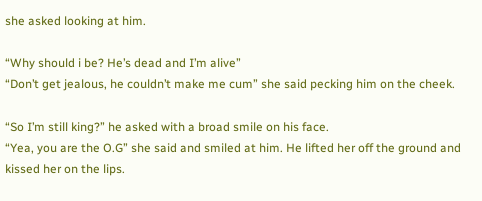she asked looking at him.

“Why should i be? He’s dead and I’m alive”
“Don’t get jealous, he couldn’t make me cum” she said pecking him on the cheek.

“So I’m still king?” he asked with a broad smile on his face.
“Yea, you are the O.G” she said and smiled at him. He lifted her off the ground and kissed her on the lips.